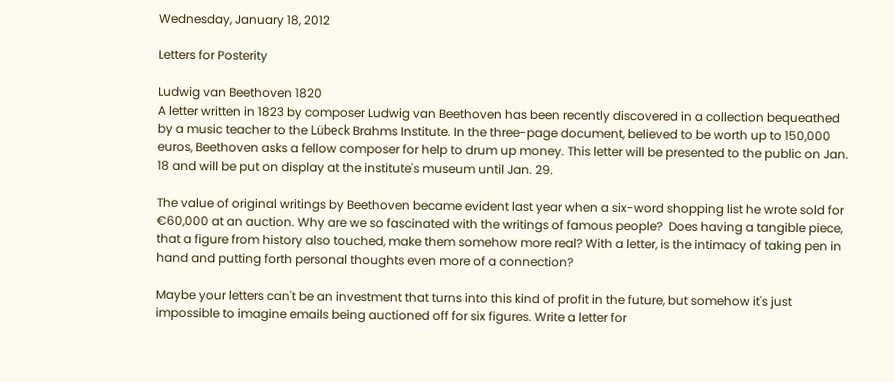Wednesday, January 18, 2012

Letters for Posterity

Ludwig van Beethoven 1820
A letter written in 1823 by composer Ludwig van Beethoven has been recently discovered in a collection bequeathed by a music teacher to the Lübeck Brahms Institute. In the three-page document, believed to be worth up to 150,000 euros, Beethoven asks a fellow composer for help to drum up money. This letter will be presented to the public on Jan. 18 and will be put on display at the institute's museum until Jan. 29.

The value of original writings by Beethoven became evident last year when a six-word shopping list he wrote sold for €60,000 at an auction. Why are we so fascinated with the writings of famous people?  Does having a tangible piece, that a figure from history also touched, make them somehow more real? With a letter, is the intimacy of taking pen in hand and putting forth personal thoughts even more of a connection?

Maybe your letters can't be an investment that turns into this kind of profit in the future, but somehow it's just impossible to imagine emails being auctioned off for six figures. Write a letter for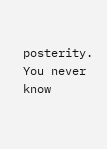posterity. You never know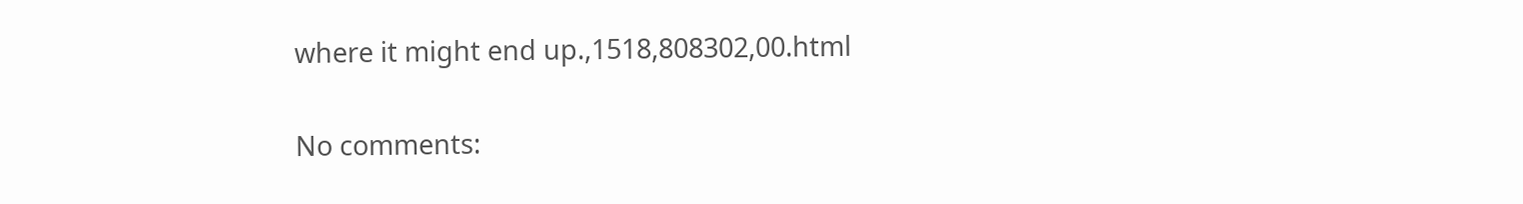where it might end up.,1518,808302,00.html

No comments: